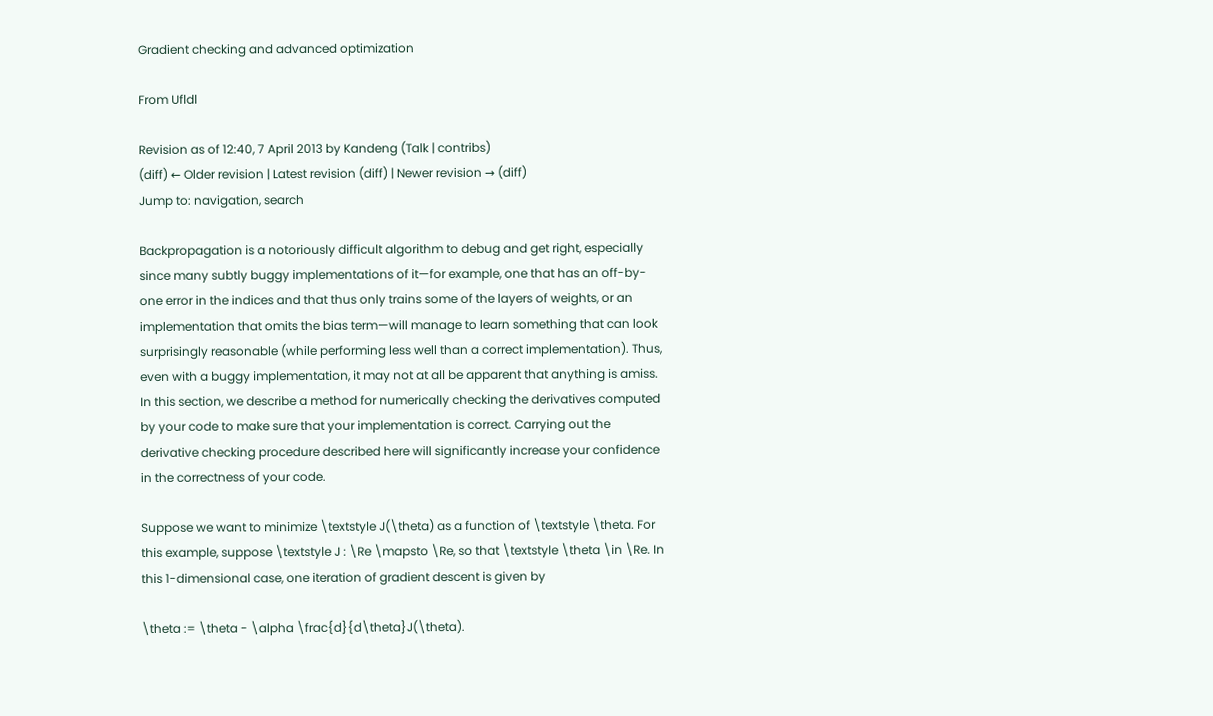Gradient checking and advanced optimization

From Ufldl

Revision as of 12:40, 7 April 2013 by Kandeng (Talk | contribs)
(diff) ← Older revision | Latest revision (diff) | Newer revision → (diff)
Jump to: navigation, search

Backpropagation is a notoriously difficult algorithm to debug and get right, especially since many subtly buggy implementations of it—for example, one that has an off-by-one error in the indices and that thus only trains some of the layers of weights, or an implementation that omits the bias term—will manage to learn something that can look surprisingly reasonable (while performing less well than a correct implementation). Thus, even with a buggy implementation, it may not at all be apparent that anything is amiss. In this section, we describe a method for numerically checking the derivatives computed by your code to make sure that your implementation is correct. Carrying out the derivative checking procedure described here will significantly increase your confidence in the correctness of your code.

Suppose we want to minimize \textstyle J(\theta) as a function of \textstyle \theta. For this example, suppose \textstyle J : \Re \mapsto \Re, so that \textstyle \theta \in \Re. In this 1-dimensional case, one iteration of gradient descent is given by

\theta := \theta - \alpha \frac{d}{d\theta}J(\theta).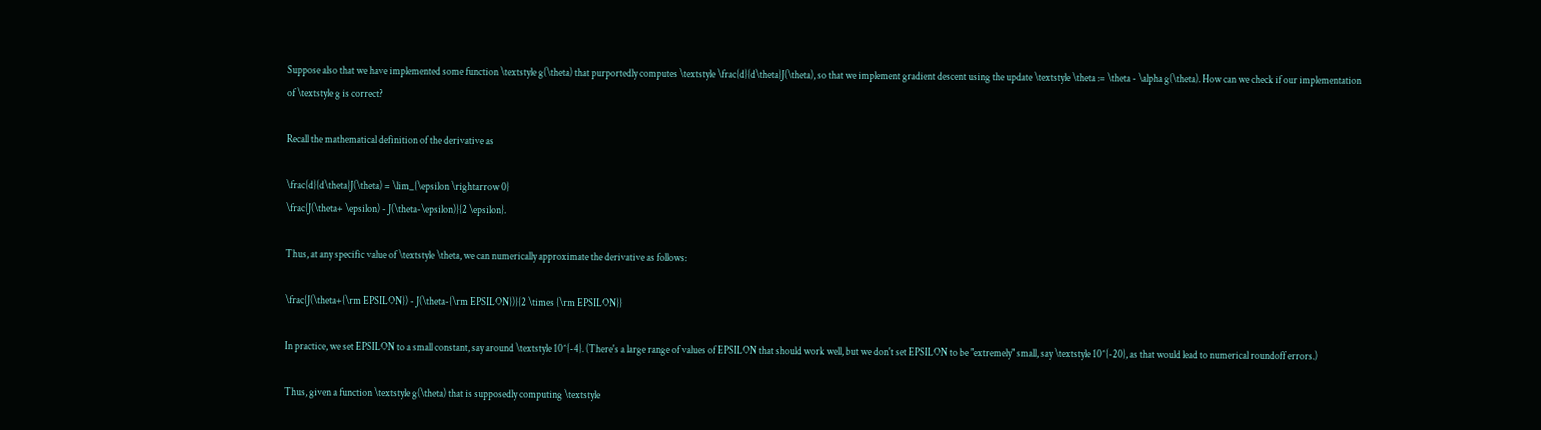Suppose also that we have implemented some function \textstyle g(\theta) that purportedly computes \textstyle \frac{d}{d\theta}J(\theta), so that we implement gradient descent using the update \textstyle \theta := \theta - \alpha g(\theta). How can we check if our implementation of \textstyle g is correct?

Recall the mathematical definition of the derivative as

\frac{d}{d\theta}J(\theta) = \lim_{\epsilon \rightarrow 0}
\frac{J(\theta+ \epsilon) - J(\theta-\epsilon)}{2 \epsilon}.

Thus, at any specific value of \textstyle \theta, we can numerically approximate the derivative as follows:

\frac{J(\theta+{\rm EPSILON}) - J(\theta-{\rm EPSILON})}{2 \times {\rm EPSILON}}

In practice, we set EPSILON to a small constant, say around \textstyle 10^{-4}. (There's a large range of values of EPSILON that should work well, but we don't set EPSILON to be "extremely" small, say \textstyle 10^{-20}, as that would lead to numerical roundoff errors.)

Thus, given a function \textstyle g(\theta) that is supposedly computing \textstyle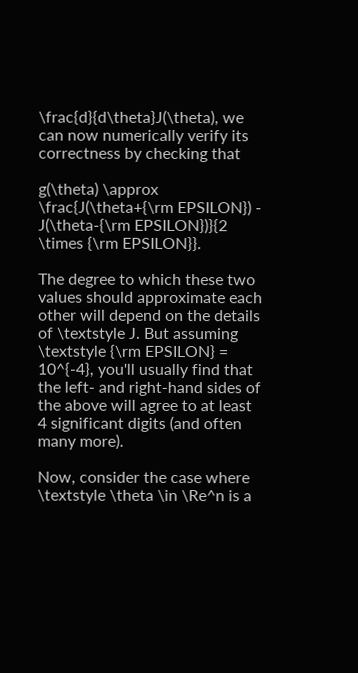\frac{d}{d\theta}J(\theta), we can now numerically verify its correctness by checking that

g(\theta) \approx
\frac{J(\theta+{\rm EPSILON}) - J(\theta-{\rm EPSILON})}{2 \times {\rm EPSILON}}.

The degree to which these two values should approximate each other will depend on the details of \textstyle J. But assuming \textstyle {\rm EPSILON} = 10^{-4}, you'll usually find that the left- and right-hand sides of the above will agree to at least 4 significant digits (and often many more).

Now, consider the case where \textstyle \theta \in \Re^n is a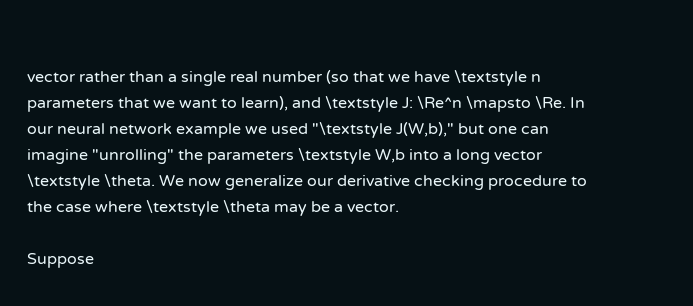vector rather than a single real number (so that we have \textstyle n parameters that we want to learn), and \textstyle J: \Re^n \mapsto \Re. In our neural network example we used "\textstyle J(W,b)," but one can imagine "unrolling" the parameters \textstyle W,b into a long vector \textstyle \theta. We now generalize our derivative checking procedure to the case where \textstyle \theta may be a vector.

Suppose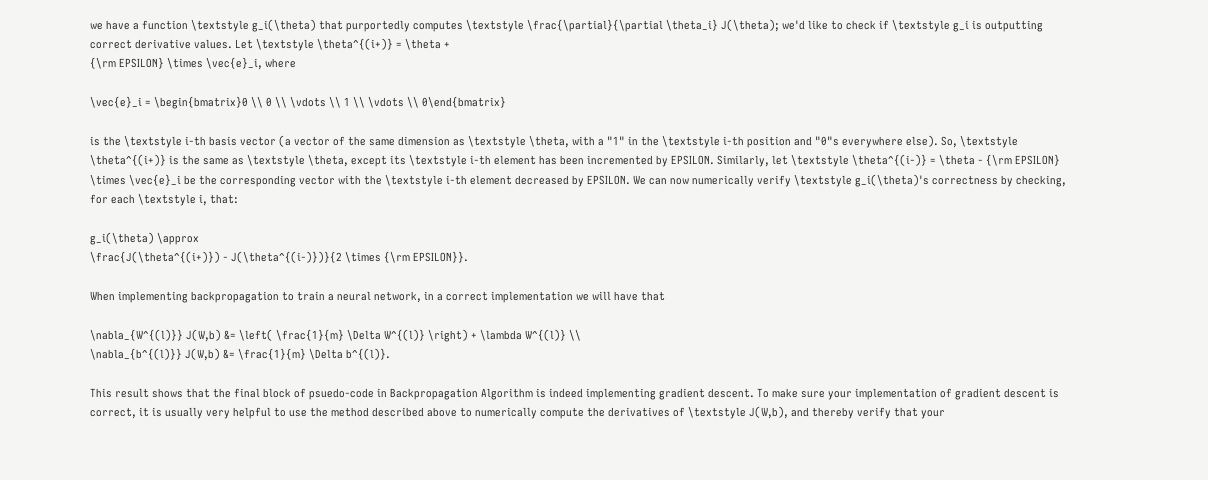we have a function \textstyle g_i(\theta) that purportedly computes \textstyle \frac{\partial}{\partial \theta_i} J(\theta); we'd like to check if \textstyle g_i is outputting correct derivative values. Let \textstyle \theta^{(i+)} = \theta +
{\rm EPSILON} \times \vec{e}_i, where

\vec{e}_i = \begin{bmatrix}0 \\ 0 \\ \vdots \\ 1 \\ \vdots \\ 0\end{bmatrix}

is the \textstyle i-th basis vector (a vector of the same dimension as \textstyle \theta, with a "1" in the \textstyle i-th position and "0"s everywhere else). So, \textstyle \theta^{(i+)} is the same as \textstyle \theta, except its \textstyle i-th element has been incremented by EPSILON. Similarly, let \textstyle \theta^{(i-)} = \theta - {\rm EPSILON} \times \vec{e}_i be the corresponding vector with the \textstyle i-th element decreased by EPSILON. We can now numerically verify \textstyle g_i(\theta)'s correctness by checking, for each \textstyle i, that:

g_i(\theta) \approx
\frac{J(\theta^{(i+)}) - J(\theta^{(i-)})}{2 \times {\rm EPSILON}}.

When implementing backpropagation to train a neural network, in a correct implementation we will have that

\nabla_{W^{(l)}} J(W,b) &= \left( \frac{1}{m} \Delta W^{(l)} \right) + \lambda W^{(l)} \\
\nabla_{b^{(l)}} J(W,b) &= \frac{1}{m} \Delta b^{(l)}.

This result shows that the final block of psuedo-code in Backpropagation Algorithm is indeed implementing gradient descent. To make sure your implementation of gradient descent is correct, it is usually very helpful to use the method described above to numerically compute the derivatives of \textstyle J(W,b), and thereby verify that your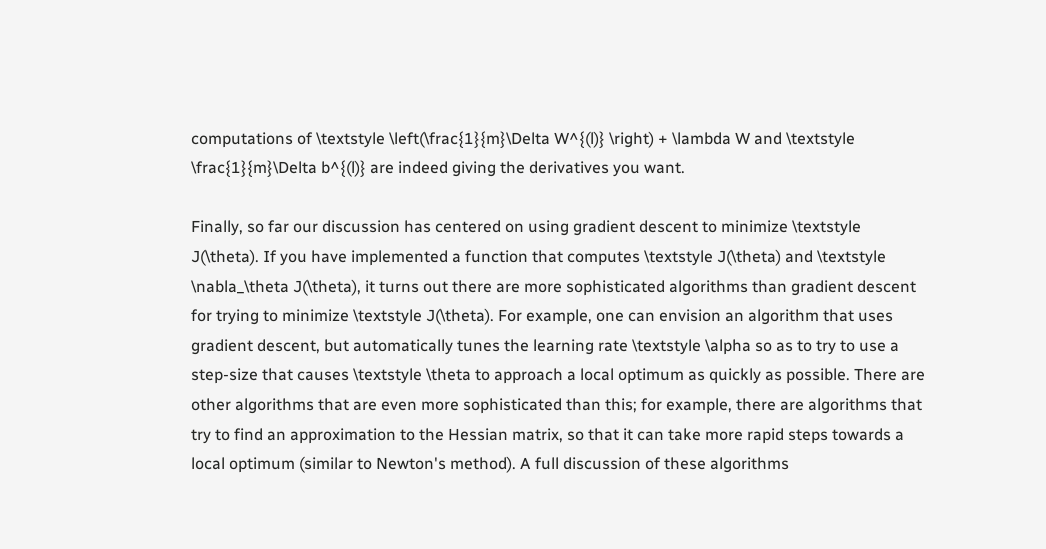computations of \textstyle \left(\frac{1}{m}\Delta W^{(l)} \right) + \lambda W and \textstyle \frac{1}{m}\Delta b^{(l)} are indeed giving the derivatives you want.

Finally, so far our discussion has centered on using gradient descent to minimize \textstyle J(\theta). If you have implemented a function that computes \textstyle J(\theta) and \textstyle \nabla_\theta J(\theta), it turns out there are more sophisticated algorithms than gradient descent for trying to minimize \textstyle J(\theta). For example, one can envision an algorithm that uses gradient descent, but automatically tunes the learning rate \textstyle \alpha so as to try to use a step-size that causes \textstyle \theta to approach a local optimum as quickly as possible. There are other algorithms that are even more sophisticated than this; for example, there are algorithms that try to find an approximation to the Hessian matrix, so that it can take more rapid steps towards a local optimum (similar to Newton's method). A full discussion of these algorithms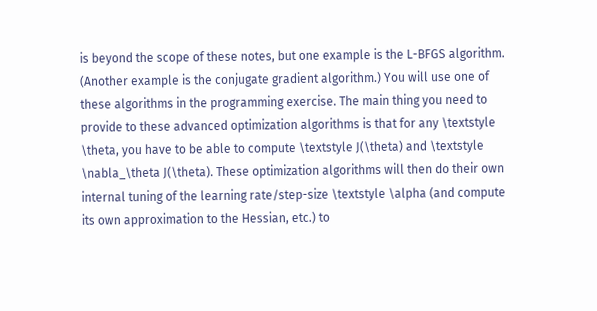is beyond the scope of these notes, but one example is the L-BFGS algorithm. (Another example is the conjugate gradient algorithm.) You will use one of these algorithms in the programming exercise. The main thing you need to provide to these advanced optimization algorithms is that for any \textstyle \theta, you have to be able to compute \textstyle J(\theta) and \textstyle \nabla_\theta J(\theta). These optimization algorithms will then do their own internal tuning of the learning rate/step-size \textstyle \alpha (and compute its own approximation to the Hessian, etc.) to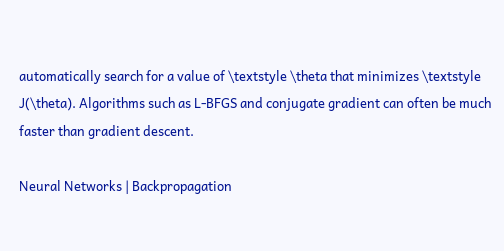automatically search for a value of \textstyle \theta that minimizes \textstyle J(\theta). Algorithms such as L-BFGS and conjugate gradient can often be much faster than gradient descent.

Neural Networks | Backpropagation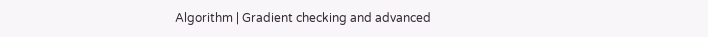Algorithm | Gradient checking and advanced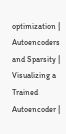optimization | Autoencoders and Sparsity | Visualizing a Trained Autoencoder |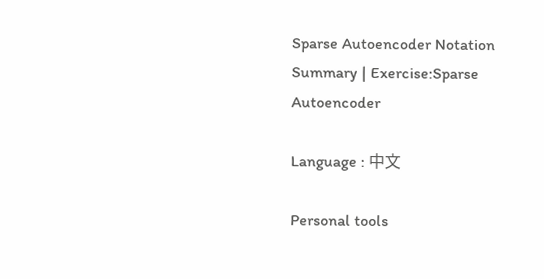Sparse Autoencoder Notation Summary | Exercise:Sparse Autoencoder

Language : 中文

Personal tools